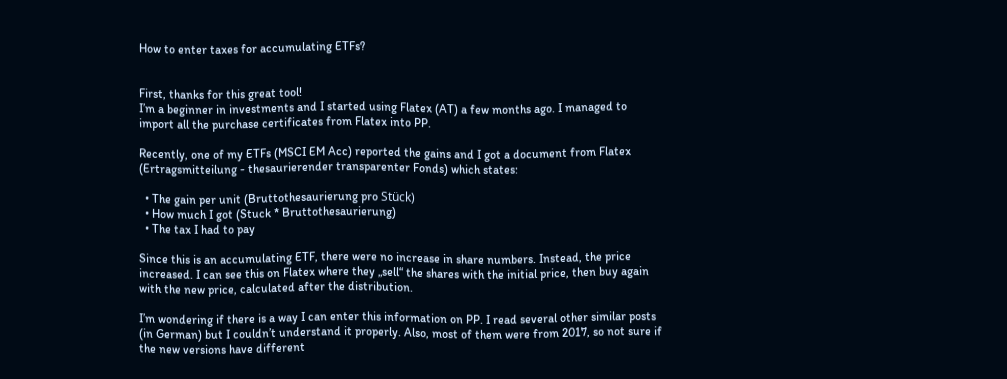How to enter taxes for accumulating ETFs?


First, thanks for this great tool!
I’m a beginner in investments and I started using Flatex (AT) a few months ago. I managed to import all the purchase certificates from Flatex into PP.

Recently, one of my ETFs (MSCI EM Acc) reported the gains and I got a document from Flatex (Ertragsmitteilung - thesaurierender transparenter Fonds) which states:

  • The gain per unit (Bruttothesaurierung pro Stück)
  • How much I got (Stuck * Bruttothesaurierung)
  • The tax I had to pay

Since this is an accumulating ETF, there were no increase in share numbers. Instead, the price increased. I can see this on Flatex where they „sell“ the shares with the initial price, then buy again with the new price, calculated after the distribution.

I’m wondering if there is a way I can enter this information on PP. I read several other similar posts (in German) but I couldn’t understand it properly. Also, most of them were from 2017, so not sure if the new versions have different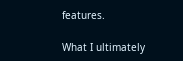features.

What I ultimately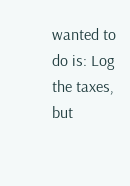wanted to do is: Log the taxes, but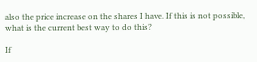also the price increase on the shares I have. If this is not possible, what is the current best way to do this?

If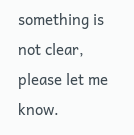something is not clear, please let me know.